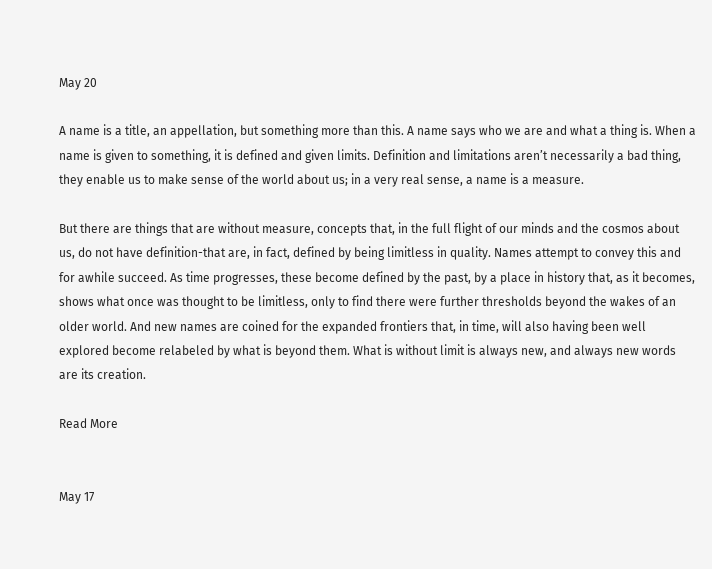May 20

A name is a title, an appellation, but something more than this. A name says who we are and what a thing is. When a name is given to something, it is defined and given limits. Definition and limitations aren’t necessarily a bad thing, they enable us to make sense of the world about us; in a very real sense, a name is a measure.

But there are things that are without measure, concepts that, in the full flight of our minds and the cosmos about us, do not have definition-that are, in fact, defined by being limitless in quality. Names attempt to convey this and for awhile succeed. As time progresses, these become defined by the past, by a place in history that, as it becomes, shows what once was thought to be limitless, only to find there were further thresholds beyond the wakes of an older world. And new names are coined for the expanded frontiers that, in time, will also having been well explored become relabeled by what is beyond them. What is without limit is always new, and always new words are its creation.

Read More


May 17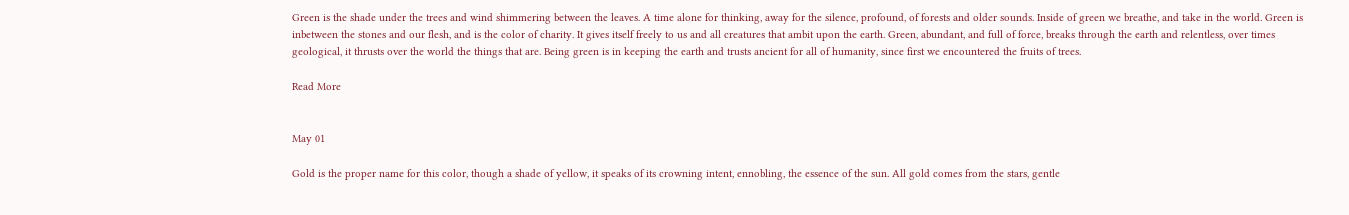Green is the shade under the trees and wind shimmering between the leaves. A time alone for thinking, away for the silence, profound, of forests and older sounds. Inside of green we breathe, and take in the world. Green is inbetween the stones and our flesh, and is the color of charity. It gives itself freely to us and all creatures that ambit upon the earth. Green, abundant, and full of force, breaks through the earth and relentless, over times geological, it thrusts over the world the things that are. Being green is in keeping the earth and trusts ancient for all of humanity, since first we encountered the fruits of trees.

Read More


May 01

Gold is the proper name for this color, though a shade of yellow, it speaks of its crowning intent, ennobling, the essence of the sun. All gold comes from the stars, gentle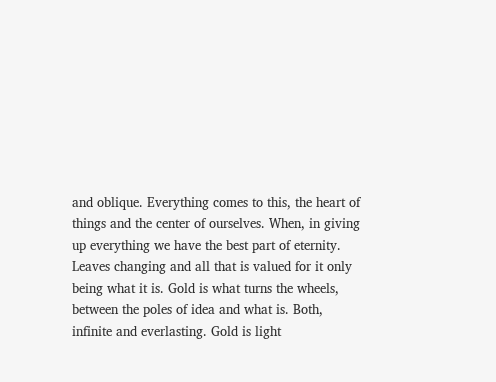and oblique. Everything comes to this, the heart of things and the center of ourselves. When, in giving up everything we have the best part of eternity. Leaves changing and all that is valued for it only being what it is. Gold is what turns the wheels, between the poles of idea and what is. Both, infinite and everlasting. Gold is light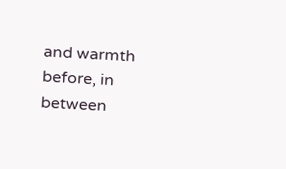and warmth before, in between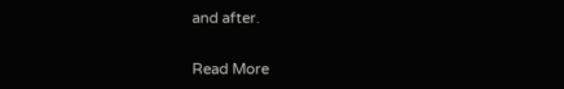and after.

Read More